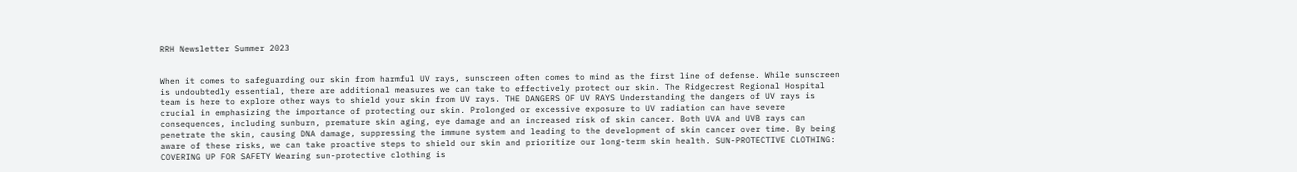RRH Newsletter Summer 2023


When it comes to safeguarding our skin from harmful UV rays, sunscreen often comes to mind as the first line of defense. While sunscreen is undoubtedly essential, there are additional measures we can take to effectively protect our skin. The Ridgecrest Regional Hospital team is here to explore other ways to shield your skin from UV rays. THE DANGERS OF UV RAYS Understanding the dangers of UV rays is crucial in emphasizing the importance of protecting our skin. Prolonged or excessive exposure to UV radiation can have severe consequences, including sunburn, premature skin aging, eye damage and an increased risk of skin cancer. Both UVA and UVB rays can penetrate the skin, causing DNA damage, suppressing the immune system and leading to the development of skin cancer over time. By being aware of these risks, we can take proactive steps to shield our skin and prioritize our long-term skin health. SUN-PROTECTIVE CLOTHING: COVERING UP FOR SAFETY Wearing sun-protective clothing is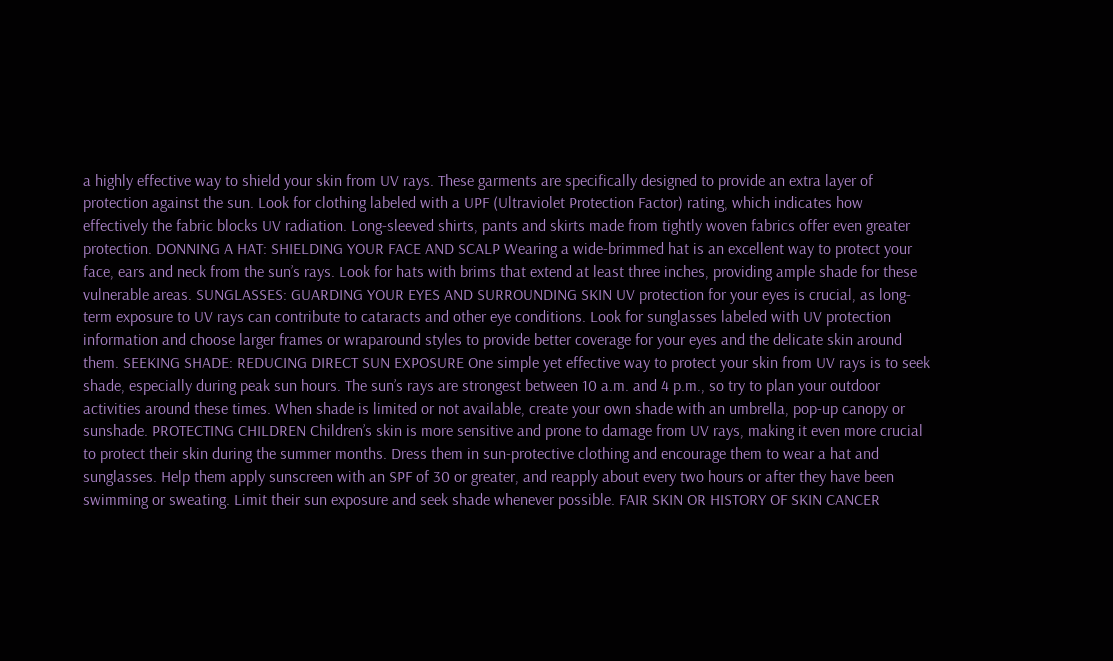a highly effective way to shield your skin from UV rays. These garments are specifically designed to provide an extra layer of protection against the sun. Look for clothing labeled with a UPF (Ultraviolet Protection Factor) rating, which indicates how effectively the fabric blocks UV radiation. Long-sleeved shirts, pants and skirts made from tightly woven fabrics offer even greater protection. DONNING A HAT: SHIELDING YOUR FACE AND SCALP Wearing a wide-brimmed hat is an excellent way to protect your face, ears and neck from the sun’s rays. Look for hats with brims that extend at least three inches, providing ample shade for these vulnerable areas. SUNGLASSES: GUARDING YOUR EYES AND SURROUNDING SKIN UV protection for your eyes is crucial, as long-term exposure to UV rays can contribute to cataracts and other eye conditions. Look for sunglasses labeled with UV protection information and choose larger frames or wraparound styles to provide better coverage for your eyes and the delicate skin around them. SEEKING SHADE: REDUCING DIRECT SUN EXPOSURE One simple yet effective way to protect your skin from UV rays is to seek shade, especially during peak sun hours. The sun’s rays are strongest between 10 a.m. and 4 p.m., so try to plan your outdoor activities around these times. When shade is limited or not available, create your own shade with an umbrella, pop-up canopy or sunshade. PROTECTING CHILDREN Children’s skin is more sensitive and prone to damage from UV rays, making it even more crucial to protect their skin during the summer months. Dress them in sun-protective clothing and encourage them to wear a hat and sunglasses. Help them apply sunscreen with an SPF of 30 or greater, and reapply about every two hours or after they have been swimming or sweating. Limit their sun exposure and seek shade whenever possible. FAIR SKIN OR HISTORY OF SKIN CANCER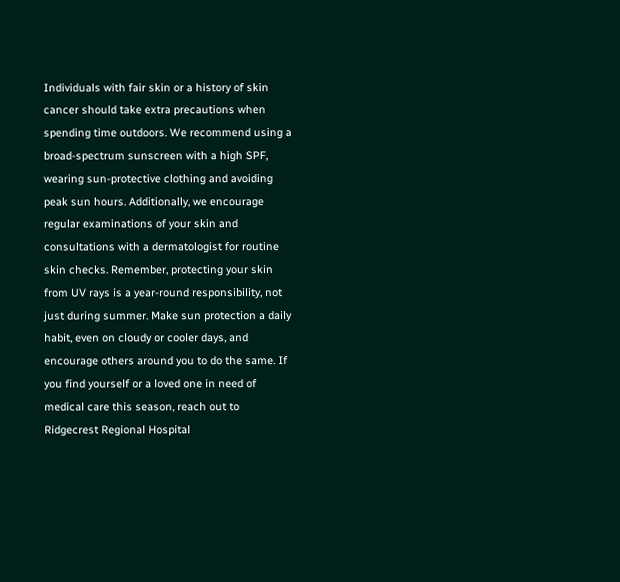Individuals with fair skin or a history of skin cancer should take extra precautions when spending time outdoors. We recommend using a broad-spectrum sunscreen with a high SPF, wearing sun-protective clothing and avoiding peak sun hours. Additionally, we encourage regular examinations of your skin and consultations with a dermatologist for routine skin checks. Remember, protecting your skin from UV rays is a year-round responsibility, not just during summer. Make sun protection a daily habit, even on cloudy or cooler days, and encourage others around you to do the same. If you find yourself or a loved one in need of medical care this season, reach out to Ridgecrest Regional Hospital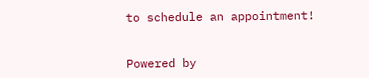to schedule an appointment!


Powered by